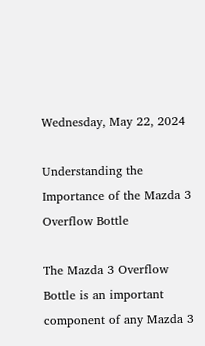Wednesday, May 22, 2024

Understanding the Importance of the Mazda 3 Overflow Bottle

The Mazda 3 Overflow Bottle is an important component of any Mazda 3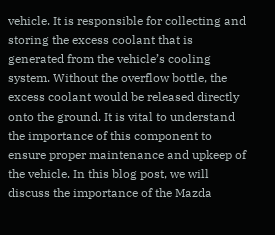vehicle. It is responsible for collecting and storing the excess coolant that is generated from the vehicle’s cooling system. Without the overflow bottle, the excess coolant would be released directly onto the ground. It is vital to understand the importance of this component to ensure proper maintenance and upkeep of the vehicle. In this blog post, we will discuss the importance of the Mazda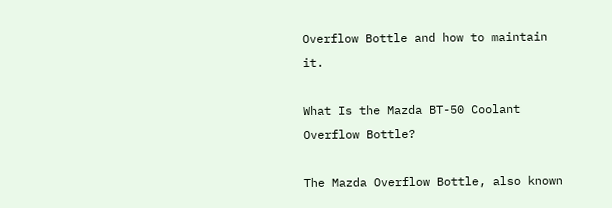Overflow Bottle and how to maintain it.

What Is the Mazda BT-50 Coolant Overflow Bottle?

The Mazda Overflow Bottle, also known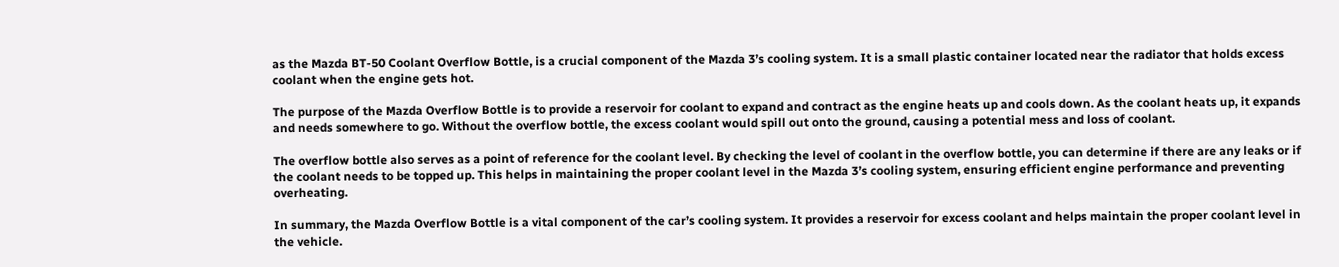as the Mazda BT-50 Coolant Overflow Bottle, is a crucial component of the Mazda 3’s cooling system. It is a small plastic container located near the radiator that holds excess coolant when the engine gets hot.

The purpose of the Mazda Overflow Bottle is to provide a reservoir for coolant to expand and contract as the engine heats up and cools down. As the coolant heats up, it expands and needs somewhere to go. Without the overflow bottle, the excess coolant would spill out onto the ground, causing a potential mess and loss of coolant.

The overflow bottle also serves as a point of reference for the coolant level. By checking the level of coolant in the overflow bottle, you can determine if there are any leaks or if the coolant needs to be topped up. This helps in maintaining the proper coolant level in the Mazda 3’s cooling system, ensuring efficient engine performance and preventing overheating.

In summary, the Mazda Overflow Bottle is a vital component of the car’s cooling system. It provides a reservoir for excess coolant and helps maintain the proper coolant level in the vehicle.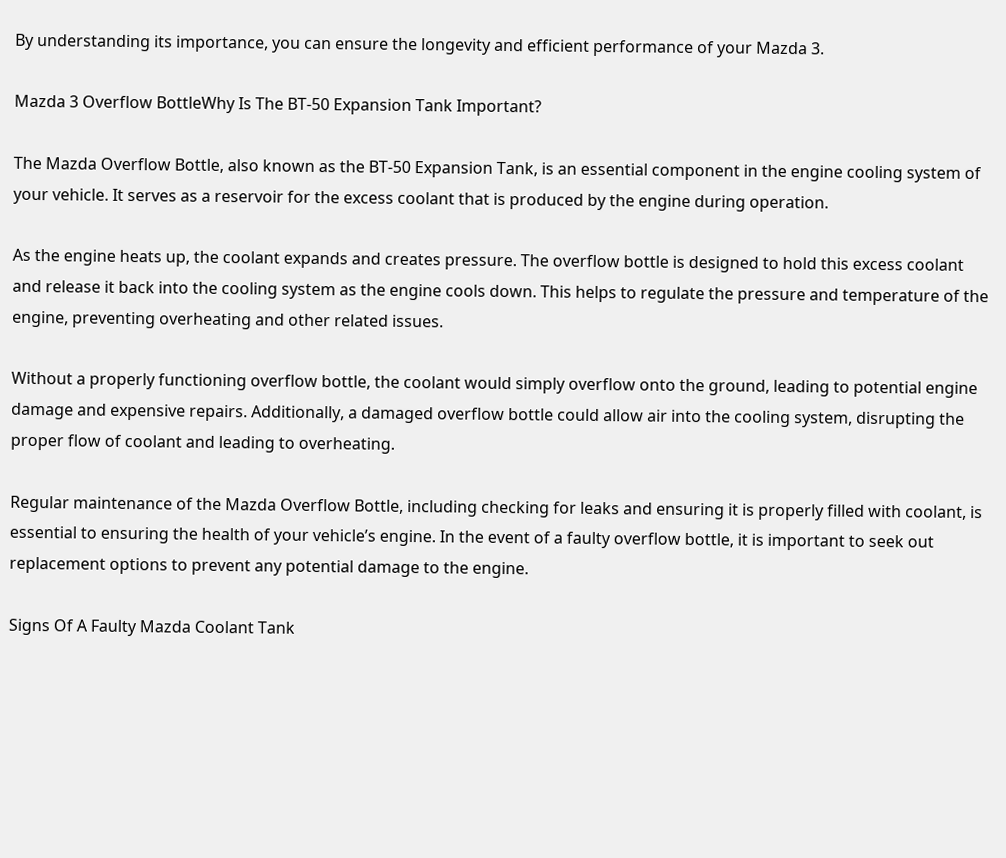By understanding its importance, you can ensure the longevity and efficient performance of your Mazda 3.

Mazda 3 Overflow BottleWhy Is The BT-50 Expansion Tank Important?

The Mazda Overflow Bottle, also known as the BT-50 Expansion Tank, is an essential component in the engine cooling system of your vehicle. It serves as a reservoir for the excess coolant that is produced by the engine during operation.

As the engine heats up, the coolant expands and creates pressure. The overflow bottle is designed to hold this excess coolant and release it back into the cooling system as the engine cools down. This helps to regulate the pressure and temperature of the engine, preventing overheating and other related issues.

Without a properly functioning overflow bottle, the coolant would simply overflow onto the ground, leading to potential engine damage and expensive repairs. Additionally, a damaged overflow bottle could allow air into the cooling system, disrupting the proper flow of coolant and leading to overheating.

Regular maintenance of the Mazda Overflow Bottle, including checking for leaks and ensuring it is properly filled with coolant, is essential to ensuring the health of your vehicle’s engine. In the event of a faulty overflow bottle, it is important to seek out replacement options to prevent any potential damage to the engine.

Signs Of A Faulty Mazda Coolant Tank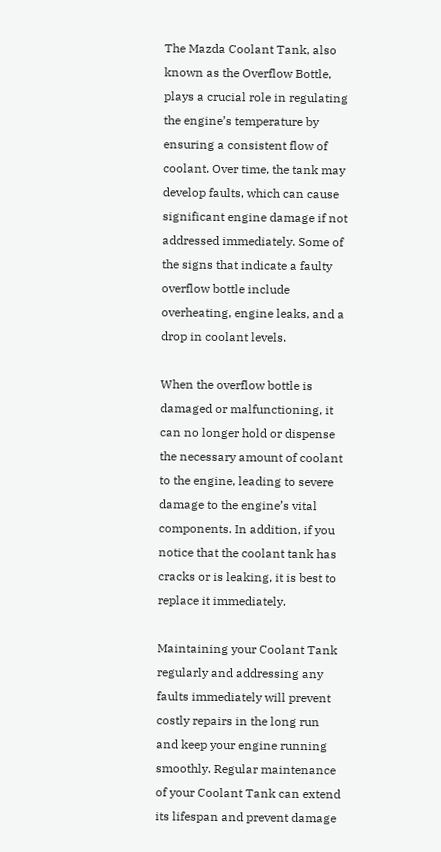The Mazda Coolant Tank, also known as the Overflow Bottle, plays a crucial role in regulating the engine’s temperature by ensuring a consistent flow of coolant. Over time, the tank may develop faults, which can cause significant engine damage if not addressed immediately. Some of the signs that indicate a faulty overflow bottle include overheating, engine leaks, and a drop in coolant levels.

When the overflow bottle is damaged or malfunctioning, it can no longer hold or dispense the necessary amount of coolant to the engine, leading to severe damage to the engine’s vital components. In addition, if you notice that the coolant tank has cracks or is leaking, it is best to replace it immediately.

Maintaining your Coolant Tank regularly and addressing any faults immediately will prevent costly repairs in the long run and keep your engine running smoothly. Regular maintenance of your Coolant Tank can extend its lifespan and prevent damage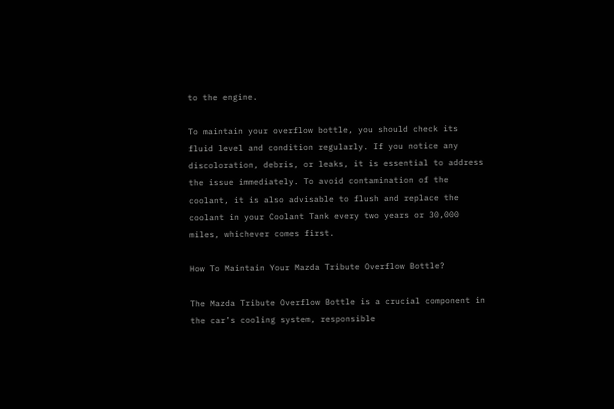to the engine.

To maintain your overflow bottle, you should check its fluid level and condition regularly. If you notice any discoloration, debris, or leaks, it is essential to address the issue immediately. To avoid contamination of the coolant, it is also advisable to flush and replace the coolant in your Coolant Tank every two years or 30,000 miles, whichever comes first.

How To Maintain Your Mazda Tribute Overflow Bottle?

The Mazda Tribute Overflow Bottle is a crucial component in the car’s cooling system, responsible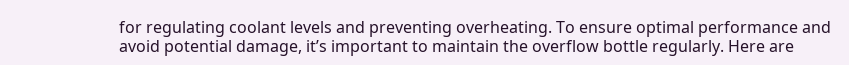for regulating coolant levels and preventing overheating. To ensure optimal performance and avoid potential damage, it’s important to maintain the overflow bottle regularly. Here are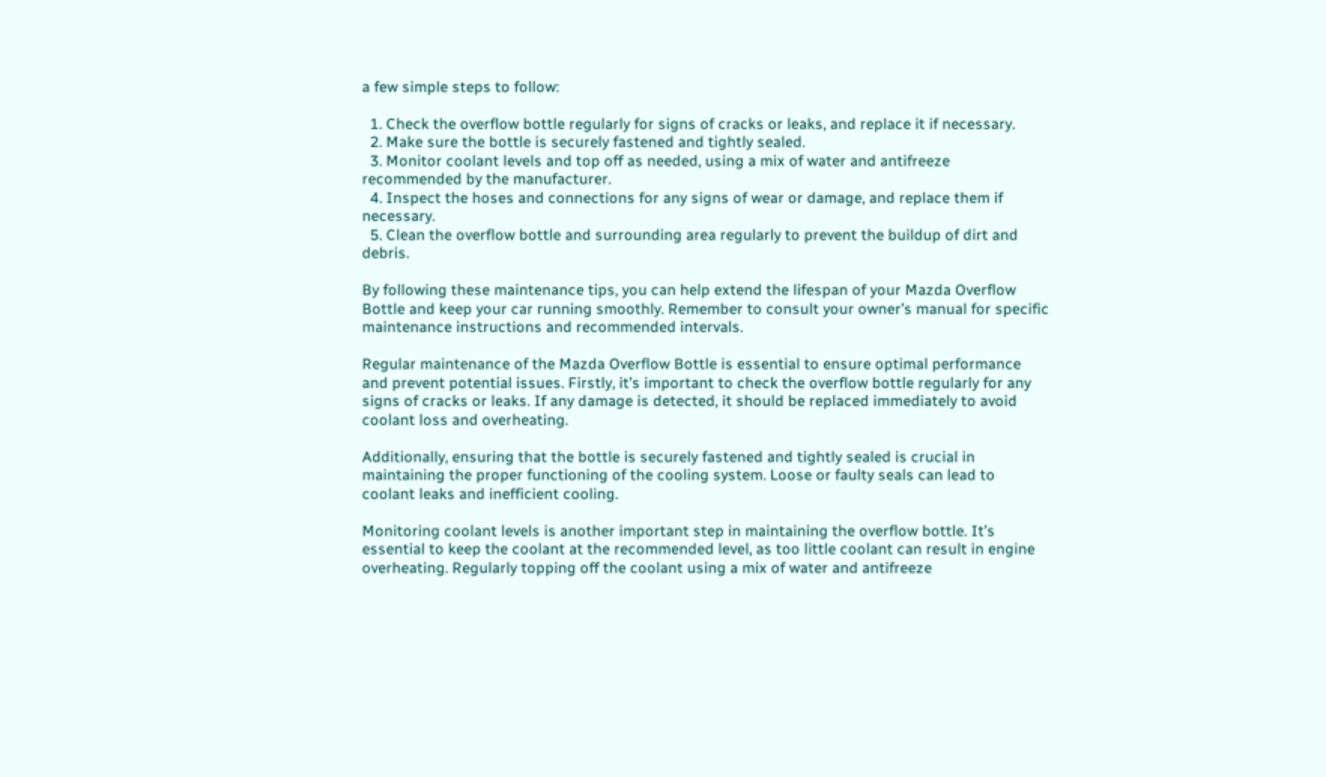a few simple steps to follow:

  1. Check the overflow bottle regularly for signs of cracks or leaks, and replace it if necessary.
  2. Make sure the bottle is securely fastened and tightly sealed.
  3. Monitor coolant levels and top off as needed, using a mix of water and antifreeze recommended by the manufacturer.
  4. Inspect the hoses and connections for any signs of wear or damage, and replace them if necessary.
  5. Clean the overflow bottle and surrounding area regularly to prevent the buildup of dirt and debris.

By following these maintenance tips, you can help extend the lifespan of your Mazda Overflow Bottle and keep your car running smoothly. Remember to consult your owner’s manual for specific maintenance instructions and recommended intervals.

Regular maintenance of the Mazda Overflow Bottle is essential to ensure optimal performance and prevent potential issues. Firstly, it’s important to check the overflow bottle regularly for any signs of cracks or leaks. If any damage is detected, it should be replaced immediately to avoid coolant loss and overheating.

Additionally, ensuring that the bottle is securely fastened and tightly sealed is crucial in maintaining the proper functioning of the cooling system. Loose or faulty seals can lead to coolant leaks and inefficient cooling.

Monitoring coolant levels is another important step in maintaining the overflow bottle. It’s essential to keep the coolant at the recommended level, as too little coolant can result in engine overheating. Regularly topping off the coolant using a mix of water and antifreeze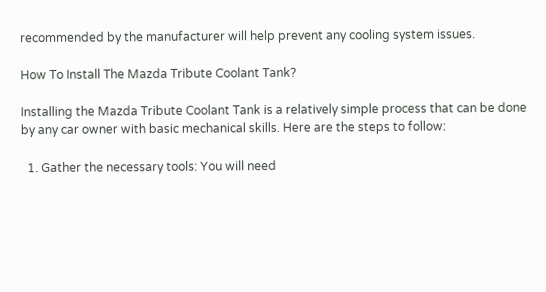recommended by the manufacturer will help prevent any cooling system issues.

How To Install The Mazda Tribute Coolant Tank?

Installing the Mazda Tribute Coolant Tank is a relatively simple process that can be done by any car owner with basic mechanical skills. Here are the steps to follow:

  1. Gather the necessary tools: You will need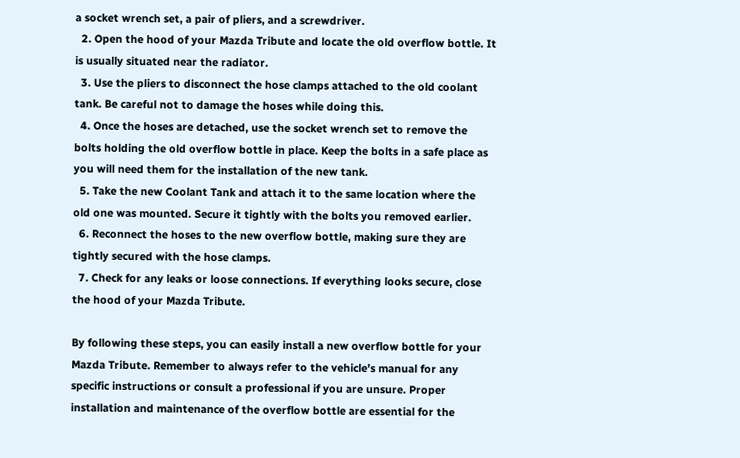a socket wrench set, a pair of pliers, and a screwdriver.
  2. Open the hood of your Mazda Tribute and locate the old overflow bottle. It is usually situated near the radiator.
  3. Use the pliers to disconnect the hose clamps attached to the old coolant tank. Be careful not to damage the hoses while doing this.
  4. Once the hoses are detached, use the socket wrench set to remove the bolts holding the old overflow bottle in place. Keep the bolts in a safe place as you will need them for the installation of the new tank.
  5. Take the new Coolant Tank and attach it to the same location where the old one was mounted. Secure it tightly with the bolts you removed earlier.
  6. Reconnect the hoses to the new overflow bottle, making sure they are tightly secured with the hose clamps.
  7. Check for any leaks or loose connections. If everything looks secure, close the hood of your Mazda Tribute.

By following these steps, you can easily install a new overflow bottle for your Mazda Tribute. Remember to always refer to the vehicle’s manual for any specific instructions or consult a professional if you are unsure. Proper installation and maintenance of the overflow bottle are essential for the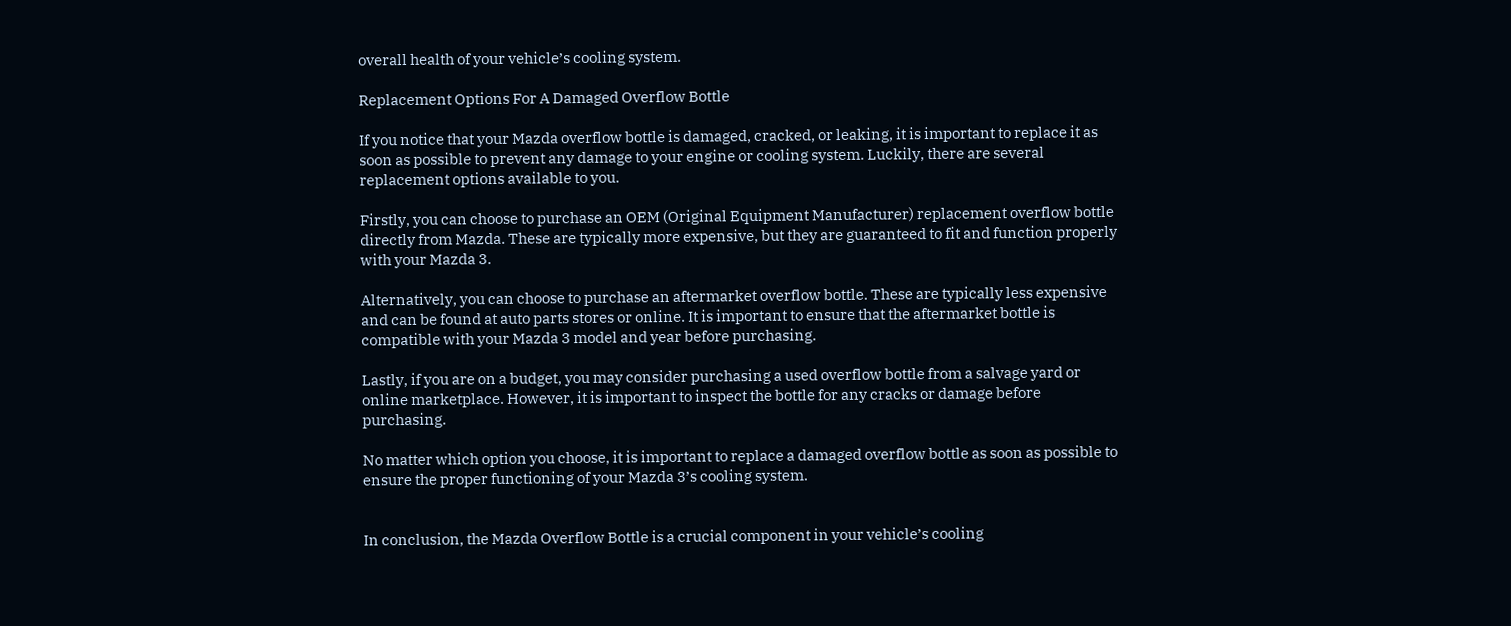overall health of your vehicle’s cooling system.

Replacement Options For A Damaged Overflow Bottle

If you notice that your Mazda overflow bottle is damaged, cracked, or leaking, it is important to replace it as soon as possible to prevent any damage to your engine or cooling system. Luckily, there are several replacement options available to you.

Firstly, you can choose to purchase an OEM (Original Equipment Manufacturer) replacement overflow bottle directly from Mazda. These are typically more expensive, but they are guaranteed to fit and function properly with your Mazda 3.

Alternatively, you can choose to purchase an aftermarket overflow bottle. These are typically less expensive and can be found at auto parts stores or online. It is important to ensure that the aftermarket bottle is compatible with your Mazda 3 model and year before purchasing.

Lastly, if you are on a budget, you may consider purchasing a used overflow bottle from a salvage yard or online marketplace. However, it is important to inspect the bottle for any cracks or damage before purchasing.

No matter which option you choose, it is important to replace a damaged overflow bottle as soon as possible to ensure the proper functioning of your Mazda 3’s cooling system.


In conclusion, the Mazda Overflow Bottle is a crucial component in your vehicle’s cooling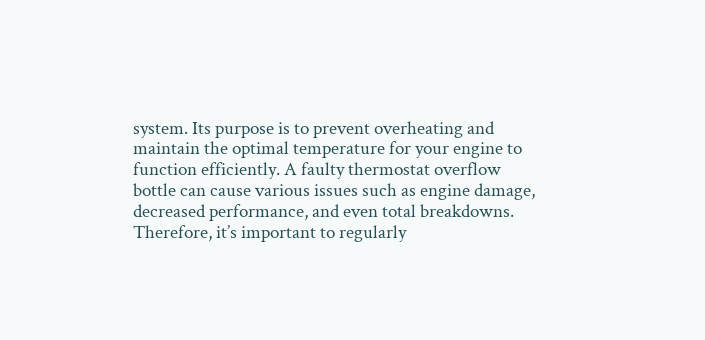system. Its purpose is to prevent overheating and maintain the optimal temperature for your engine to function efficiently. A faulty thermostat overflow bottle can cause various issues such as engine damage, decreased performance, and even total breakdowns. Therefore, it’s important to regularly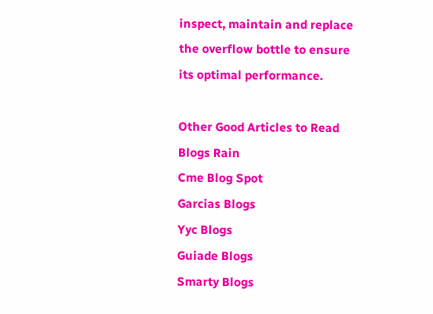inspect, maintain and replace the overflow bottle to ensure its optimal performance.

Other Good Articles to Read
Blogs Rain
Cme Blog Spot
Garcias Blogs
Yyc Blogs
Guiade Blogs
Smarty Blogs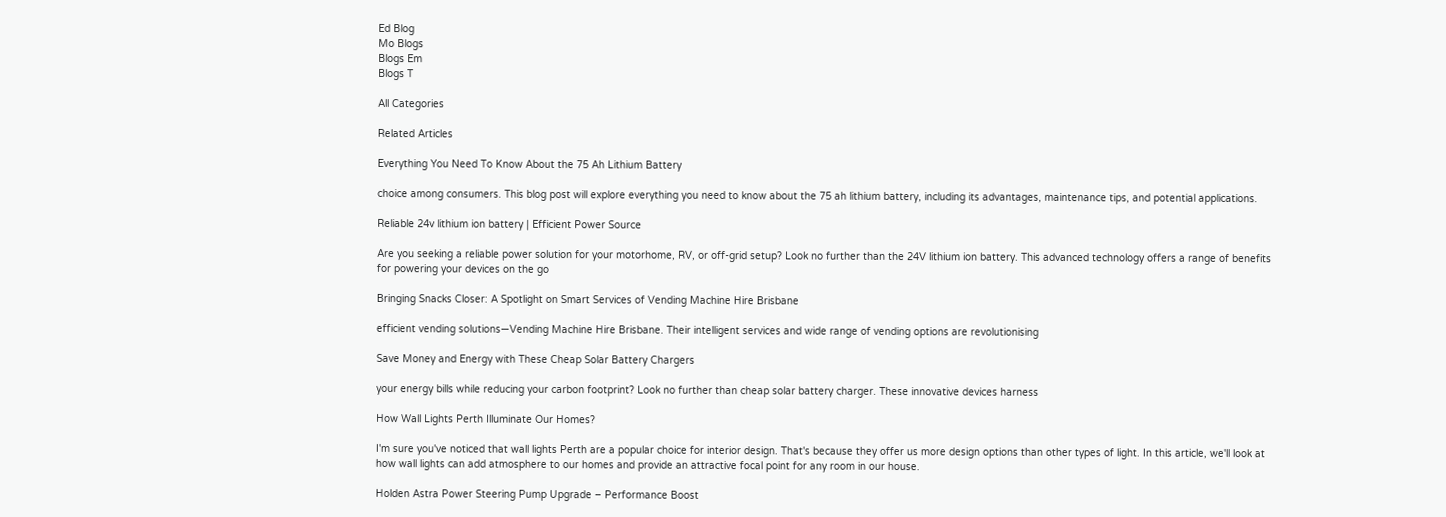Ed Blog
Mo Blogs
Blogs Em
Blogs T

All Categories

Related Articles

Everything You Need To Know About the 75 Ah Lithium Battery

choice among consumers. This blog post will explore everything you need to know about the 75 ah lithium battery, including its advantages, maintenance tips, and potential applications.

Reliable 24v lithium ion battery | Efficient Power Source

Are you seeking a reliable power solution for your motorhome, RV, or off-grid setup? Look no further than the 24V lithium ion battery. This advanced technology offers a range of benefits for powering your devices on the go

Bringing Snacks Closer: A Spotlight on Smart Services of Vending Machine Hire Brisbane

efficient vending solutions—Vending Machine Hire Brisbane. Their intelligent services and wide range of vending options are revolutionising

Save Money and Energy with These Cheap Solar Battery Chargers

your energy bills while reducing your carbon footprint? Look no further than cheap solar battery charger. These innovative devices harness

How Wall Lights Perth Illuminate Our Homes?

I'm sure you've noticed that wall lights Perth are a popular choice for interior design. That's because they offer us more design options than other types of light. In this article, we'll look at how wall lights can add atmosphere to our homes and provide an attractive focal point for any room in our house.

Holden Astra Power Steering Pump Upgrade – Performance Boost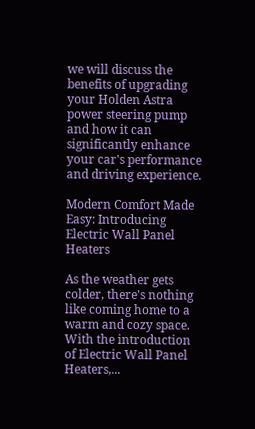we will discuss the benefits of upgrading your Holden Astra power steering pump and how it can significantly enhance your car's performance and driving experience.

Modern Comfort Made Easy: Introducing Electric Wall Panel Heaters

As the weather gets colder, there's nothing like coming home to a warm and cozy space. With the introduction of Electric Wall Panel Heaters,...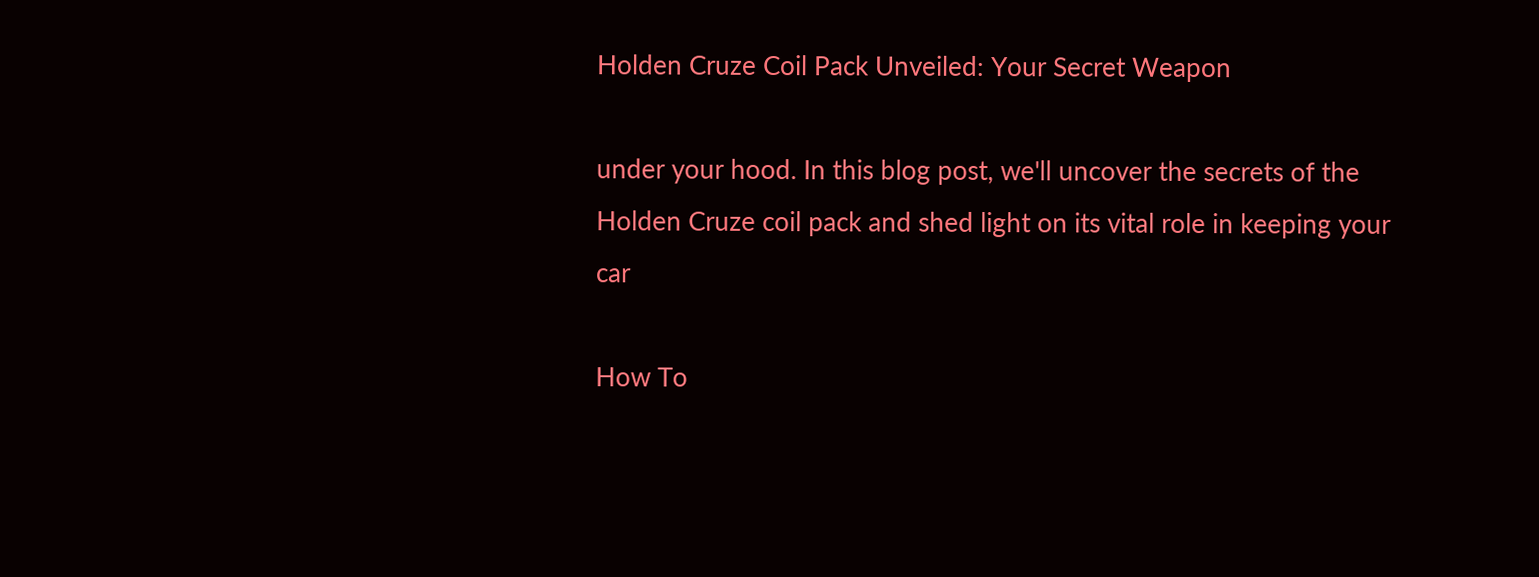Holden Cruze Coil Pack Unveiled: Your Secret Weapon

under your hood. In this blog post, we'll uncover the secrets of the Holden Cruze coil pack and shed light on its vital role in keeping your car

How To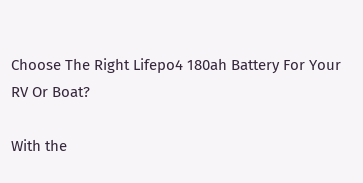Choose The Right Lifepo4 180ah Battery For Your RV Or Boat?

With the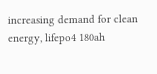increasing demand for clean energy, lifepo4 180ah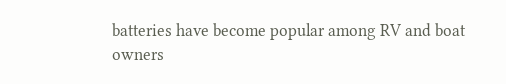batteries have become popular among RV and boat owners